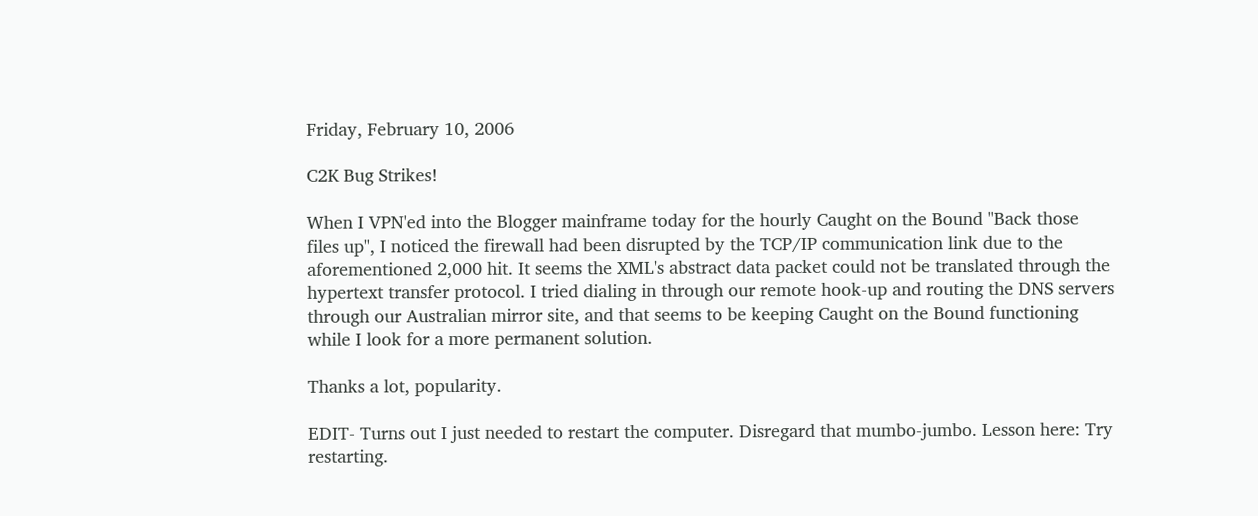Friday, February 10, 2006

C2K Bug Strikes!

When I VPN'ed into the Blogger mainframe today for the hourly Caught on the Bound "Back those files up", I noticed the firewall had been disrupted by the TCP/IP communication link due to the aforementioned 2,000 hit. It seems the XML's abstract data packet could not be translated through the hypertext transfer protocol. I tried dialing in through our remote hook-up and routing the DNS servers through our Australian mirror site, and that seems to be keeping Caught on the Bound functioning while I look for a more permanent solution.

Thanks a lot, popularity.

EDIT- Turns out I just needed to restart the computer. Disregard that mumbo-jumbo. Lesson here: Try restarting.